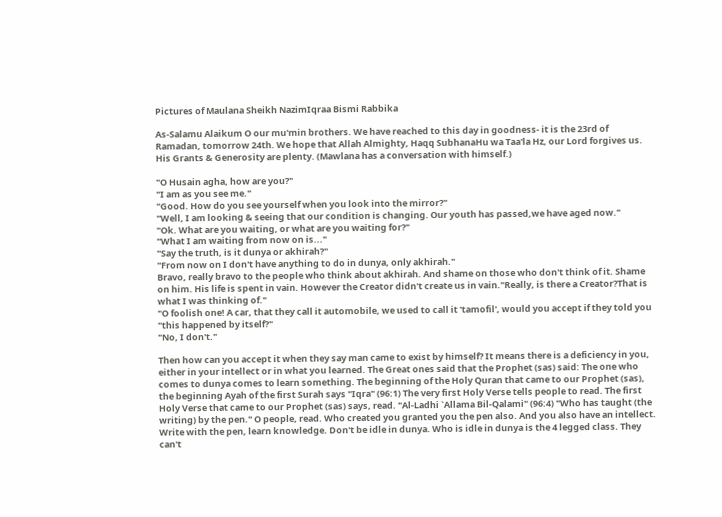Pictures of Maulana Sheikh NazimIqraa Bismi Rabbika

As-Salamu Alaikum O our mu'min brothers. We have reached to this day in goodness- it is the 23rd of Ramadan, tomorrow 24th. We hope that Allah Almighty, Haqq SubhanaHu wa Taa'la Hz, our Lord forgives us. His Grants & Generosity are plenty. (Mawlana has a conversation with himself.)

"O Husain agha, how are you?"
"I am as you see me."
"Good. How do you see yourself when you look into the mirror?"
"Well, I am looking & seeing that our condition is changing. Our youth has passed,we have aged now."
"Ok. What are you waiting, or what are you waiting for?"
"What I am waiting from now on is..."
"Say the truth, is it dunya or akhirah?"
"From now on I don't have anything to do in dunya, only akhirah."
Bravo, really bravo to the people who think about akhirah. And shame on those who don't think of it. Shame on him. His life is spent in vain. However the Creator didn't create us in vain."Really, is there a Creator?That is what I was thinking of."
"O foolish one! A car, that they call it automobile, we used to call it 'tamofil', would you accept if they told you "this happened by itself?"
"No, I don't."

Then how can you accept it when they say man came to exist by himself? It means there is a deficiency in you, either in your intellect or in what you learned. The Great ones said that the Prophet (sas) said: The one who comes to dunya comes to learn something. The beginning of the Holy Quran that came to our Prophet (sas), the beginning Ayah of the first Surah says "Iqra" (96:1) The very first Holy Verse tells people to read. The first Holy Verse that came to our Prophet (sas) says, read. "Al-Ladhi `Allama Bil-Qalami" (96:4) "Who has taught (the writing) by the pen." O people, read. Who created you granted you the pen also. And you also have an intellect. Write with the pen, learn knowledge. Don't be idle in dunya. Who is idle in dunya is the 4 legged class. They can't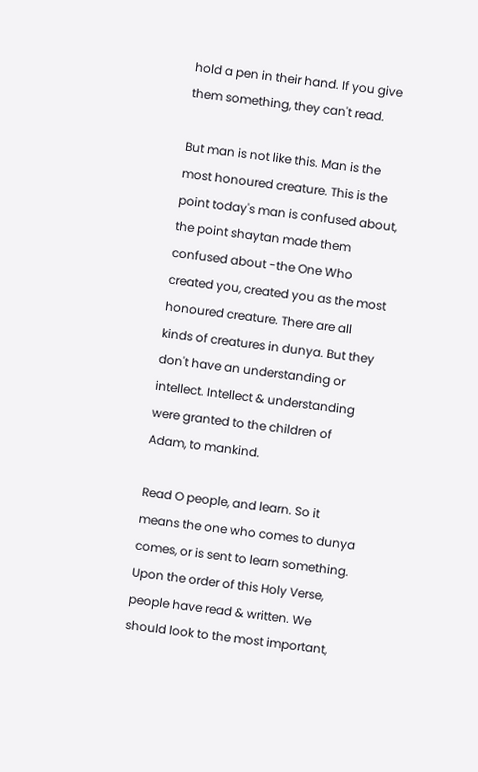hold a pen in their hand. If you give them something, they can't read.

But man is not like this. Man is the most honoured creature. This is the point today's man is confused about, the point shaytan made them confused about -the One Who created you, created you as the most honoured creature. There are all kinds of creatures in dunya. But they don't have an understanding or intellect. Intellect & understanding were granted to the children of Adam, to mankind.

Read O people, and learn. So it means the one who comes to dunya comes, or is sent to learn something. Upon the order of this Holy Verse, people have read & written. We should look to the most important,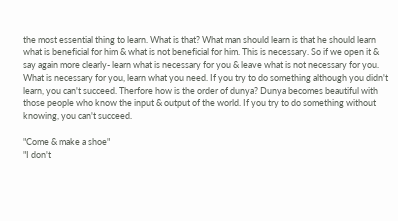the most essential thing to learn. What is that? What man should learn is that he should learn what is beneficial for him & what is not beneficial for him. This is necessary. So if we open it & say again more clearly- learn what is necessary for you & leave what is not necessary for you. What is necessary for you, learn what you need. If you try to do something although you didn't learn, you can't succeed. Therfore how is the order of dunya? Dunya becomes beautiful with those people who know the input & output of the world. If you try to do something without knowing, you can't succeed.

"Come & make a shoe"
"I don't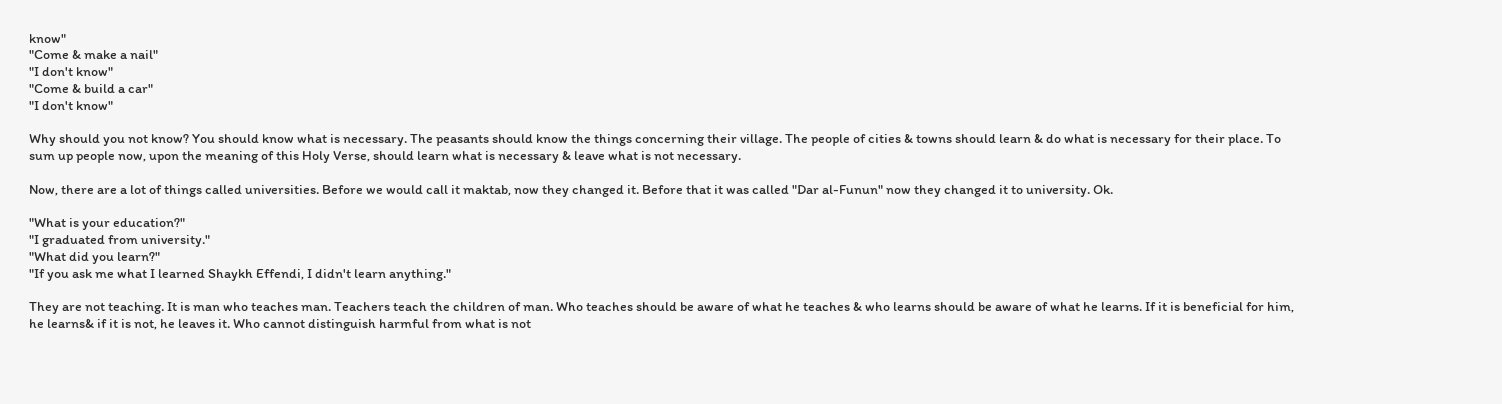know"
"Come & make a nail"
"I don't know"
"Come & build a car"
"I don't know"

Why should you not know? You should know what is necessary. The peasants should know the things concerning their village. The people of cities & towns should learn & do what is necessary for their place. To sum up people now, upon the meaning of this Holy Verse, should learn what is necessary & leave what is not necessary.

Now, there are a lot of things called universities. Before we would call it maktab, now they changed it. Before that it was called "Dar al-Funun" now they changed it to university. Ok.

"What is your education?"
"I graduated from university."
"What did you learn?"
"If you ask me what I learned Shaykh Effendi, I didn't learn anything."

They are not teaching. It is man who teaches man. Teachers teach the children of man. Who teaches should be aware of what he teaches & who learns should be aware of what he learns. If it is beneficial for him, he learns& if it is not, he leaves it. Who cannot distinguish harmful from what is not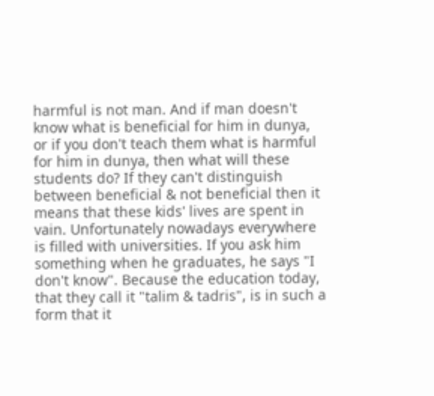harmful is not man. And if man doesn't know what is beneficial for him in dunya, or if you don't teach them what is harmful for him in dunya, then what will these students do? If they can't distinguish between beneficial & not beneficial then it means that these kids' lives are spent in vain. Unfortunately nowadays everywhere is filled with universities. If you ask him something when he graduates, he says "I don't know". Because the education today, that they call it "talim & tadris", is in such a form that it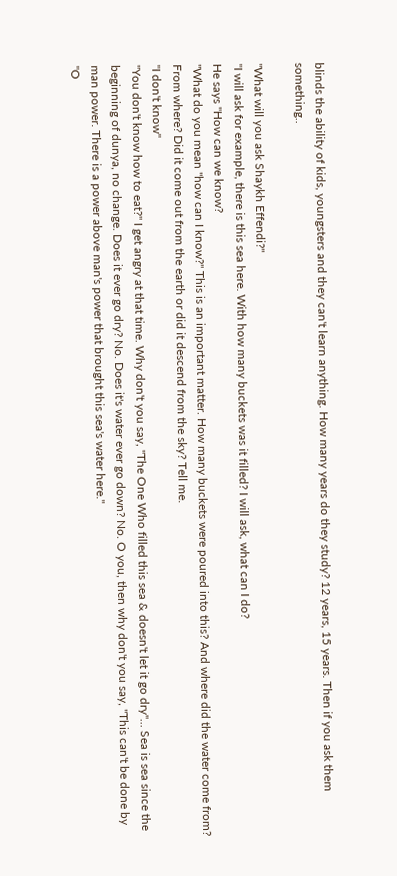blinds the ability of kids, youngsters and they can't learn anything. How many years do they study? 12 years, 15 years. Then if you ask them something..

"What will you ask Shaykh Effendi?"
"I will ask for example, there is this sea here. With how many buckets was it filled? I will ask, what can I do?
He says "How can we know?
"What do you mean "how can I know?" This is an important matter. How many buckets were poured into this? And where did the water come from? From where? Did it come out from the earth or did it descend from the sky? Tell me.
"I don't know"
"You don't know how to eat?" I get angry at that time. Why don't you say, "The One Who filled this sea & doesn't let it go dry"... Sea is sea since the beginning of dunya, no change. Does it ever go dry? No. Does it's water ever go down? No. O you, then why don't you say, "This can't be done by man power. There is a power above man's power that brought this sea's water here."
"O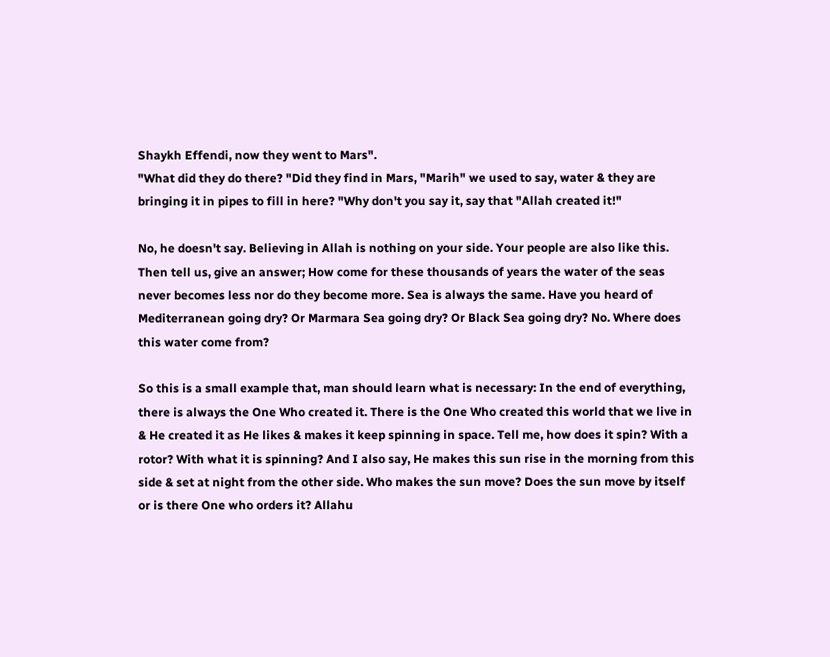Shaykh Effendi, now they went to Mars".
"What did they do there? "Did they find in Mars, "Marih" we used to say, water & they are bringing it in pipes to fill in here? "Why don't you say it, say that "Allah created it!"

No, he doesn't say. Believing in Allah is nothing on your side. Your people are also like this. Then tell us, give an answer; How come for these thousands of years the water of the seas never becomes less nor do they become more. Sea is always the same. Have you heard of Mediterranean going dry? Or Marmara Sea going dry? Or Black Sea going dry? No. Where does this water come from?

So this is a small example that, man should learn what is necessary: In the end of everything, there is always the One Who created it. There is the One Who created this world that we live in & He created it as He likes & makes it keep spinning in space. Tell me, how does it spin? With a rotor? With what it is spinning? And I also say, He makes this sun rise in the morning from this side & set at night from the other side. Who makes the sun move? Does the sun move by itself or is there One who orders it? Allahu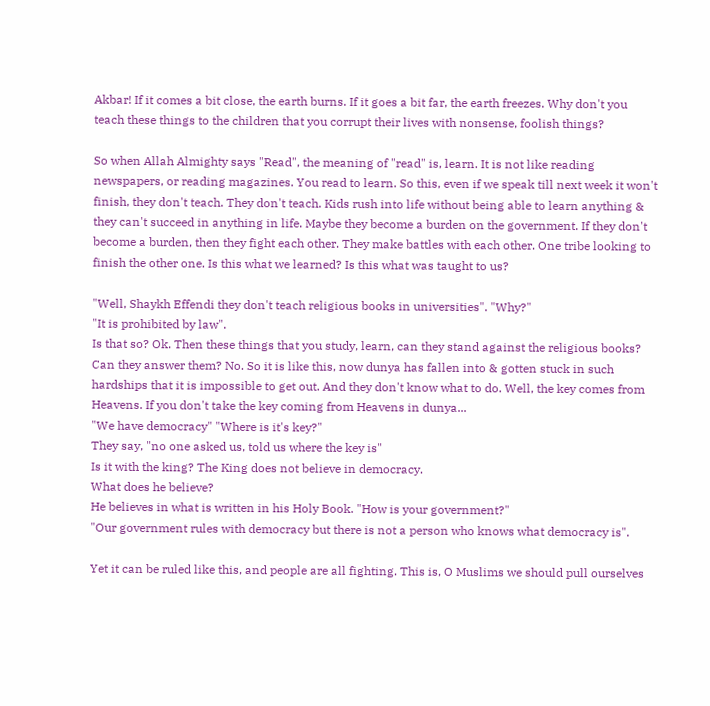Akbar! If it comes a bit close, the earth burns. If it goes a bit far, the earth freezes. Why don't you teach these things to the children that you corrupt their lives with nonsense, foolish things?

So when Allah Almighty says "Read", the meaning of "read" is, learn. It is not like reading newspapers, or reading magazines. You read to learn. So this, even if we speak till next week it won't finish, they don't teach. They don't teach. Kids rush into life without being able to learn anything & they can't succeed in anything in life. Maybe they become a burden on the government. If they don't become a burden, then they fight each other. They make battles with each other. One tribe looking to finish the other one. Is this what we learned? Is this what was taught to us?

"Well, Shaykh Effendi they don't teach religious books in universities". "Why?"
"It is prohibited by law".
Is that so? Ok. Then these things that you study, learn, can they stand against the religious books? Can they answer them? No. So it is like this, now dunya has fallen into & gotten stuck in such hardships that it is impossible to get out. And they don't know what to do. Well, the key comes from Heavens. If you don't take the key coming from Heavens in dunya...
"We have democracy" "Where is it's key?"
They say, "no one asked us, told us where the key is"
Is it with the king? The King does not believe in democracy.
What does he believe?
He believes in what is written in his Holy Book. "How is your government?"
"Our government rules with democracy but there is not a person who knows what democracy is".

Yet it can be ruled like this, and people are all fighting. This is, O Muslims we should pull ourselves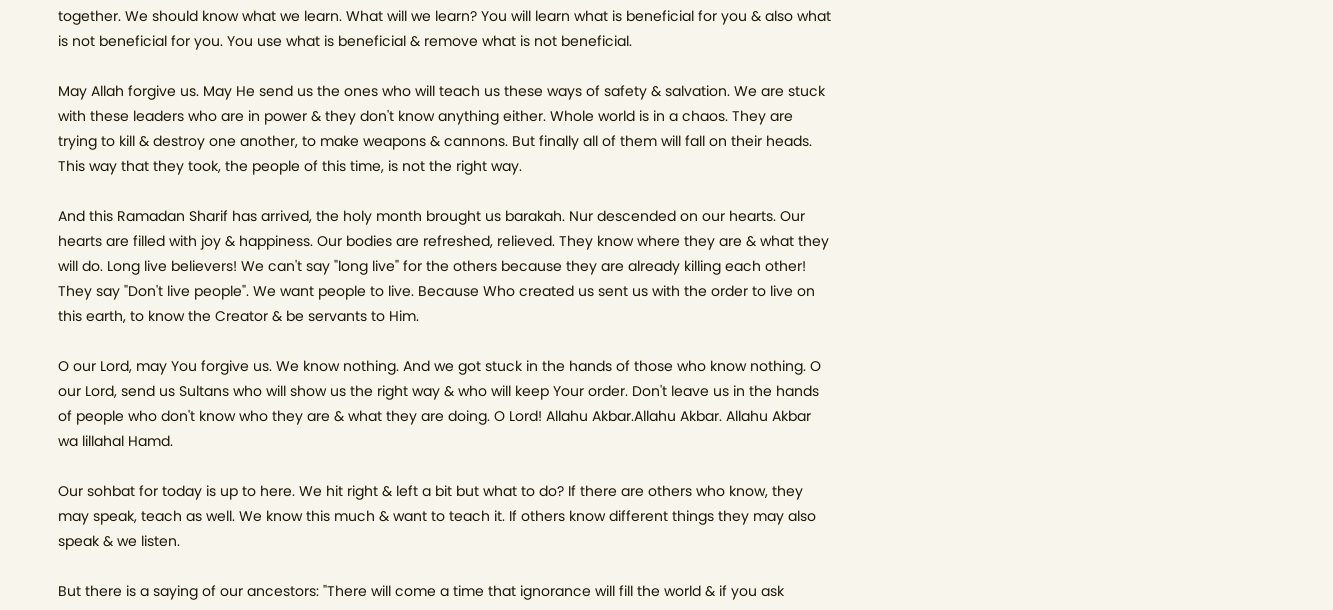together. We should know what we learn. What will we learn? You will learn what is beneficial for you & also what is not beneficial for you. You use what is beneficial & remove what is not beneficial.

May Allah forgive us. May He send us the ones who will teach us these ways of safety & salvation. We are stuck with these leaders who are in power & they don't know anything either. Whole world is in a chaos. They are trying to kill & destroy one another, to make weapons & cannons. But finally all of them will fall on their heads. This way that they took, the people of this time, is not the right way.

And this Ramadan Sharif has arrived, the holy month brought us barakah. Nur descended on our hearts. Our hearts are filled with joy & happiness. Our bodies are refreshed, relieved. They know where they are & what they will do. Long live believers! We can't say "long live" for the others because they are already killing each other! They say "Don't live people". We want people to live. Because Who created us sent us with the order to live on this earth, to know the Creator & be servants to Him.

O our Lord, may You forgive us. We know nothing. And we got stuck in the hands of those who know nothing. O our Lord, send us Sultans who will show us the right way & who will keep Your order. Don't leave us in the hands of people who don't know who they are & what they are doing. O Lord! Allahu Akbar.Allahu Akbar. Allahu Akbar wa lillahal Hamd.

Our sohbat for today is up to here. We hit right & left a bit but what to do? If there are others who know, they may speak, teach as well. We know this much & want to teach it. If others know different things they may also speak & we listen.

But there is a saying of our ancestors: "There will come a time that ignorance will fill the world & if you ask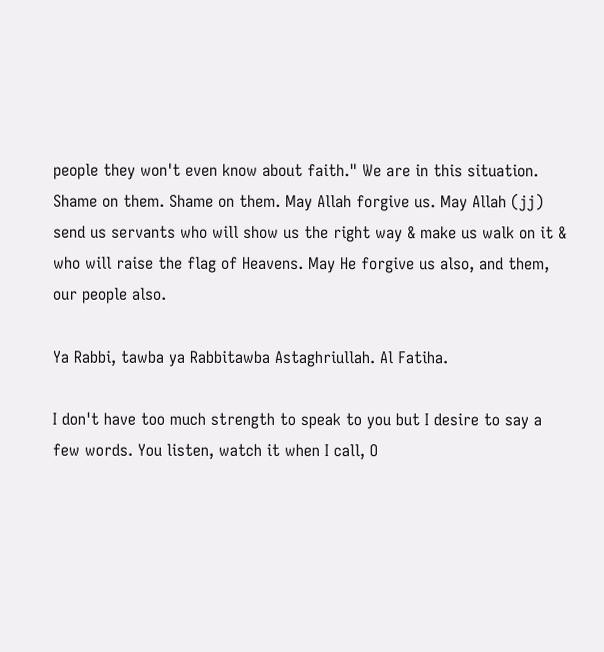people they won't even know about faith." We are in this situation. Shame on them. Shame on them. May Allah forgive us. May Allah (jj) send us servants who will show us the right way & make us walk on it & who will raise the flag of Heavens. May He forgive us also, and them, our people also.

Ya Rabbi, tawba ya Rabbitawba Astaghriullah. Al Fatiha.

I don't have too much strength to speak to you but I desire to say a few words. You listen, watch it when I call, O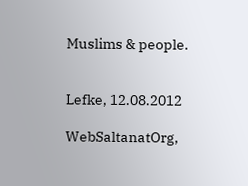Muslims & people.


Lefke, 12.08.2012

WebSaltanatOrg,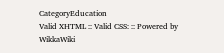CategoryEducation
Valid XHTML :: Valid CSS: :: Powered by WikkaWiki